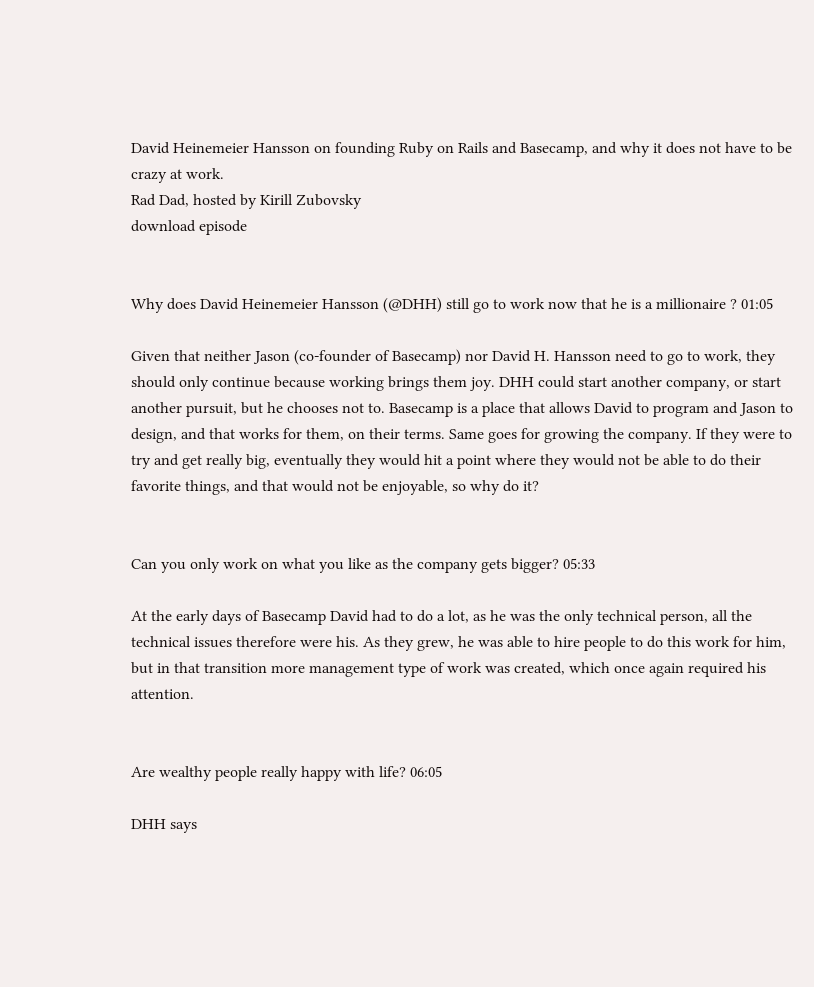David Heinemeier Hansson on founding Ruby on Rails and Basecamp, and why it does not have to be crazy at work.
Rad Dad, hosted by Kirill Zubovsky
download episode


Why does David Heinemeier Hansson (@DHH) still go to work now that he is a millionaire ? 01:05

Given that neither Jason (co-founder of Basecamp) nor David H. Hansson need to go to work, they should only continue because working brings them joy. DHH could start another company, or start another pursuit, but he chooses not to. Basecamp is a place that allows David to program and Jason to design, and that works for them, on their terms. Same goes for growing the company. If they were to try and get really big, eventually they would hit a point where they would not be able to do their favorite things, and that would not be enjoyable, so why do it?


Can you only work on what you like as the company gets bigger? 05:33

At the early days of Basecamp David had to do a lot, as he was the only technical person, all the technical issues therefore were his. As they grew, he was able to hire people to do this work for him, but in that transition more management type of work was created, which once again required his attention.


Are wealthy people really happy with life? 06:05

DHH says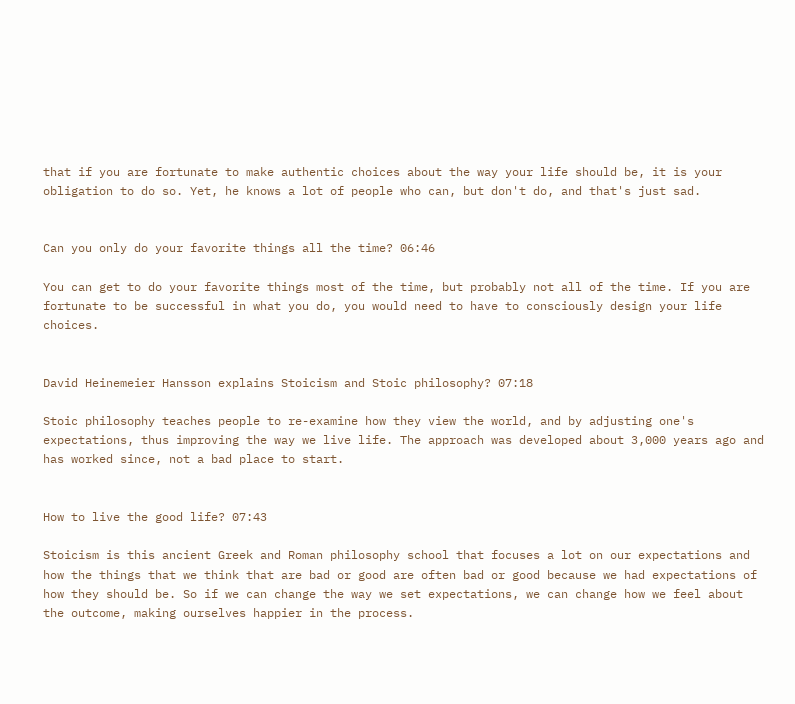that if you are fortunate to make authentic choices about the way your life should be, it is your obligation to do so. Yet, he knows a lot of people who can, but don't do, and that's just sad.


Can you only do your favorite things all the time? 06:46

You can get to do your favorite things most of the time, but probably not all of the time. If you are fortunate to be successful in what you do, you would need to have to consciously design your life choices.


David Heinemeier Hansson explains Stoicism and Stoic philosophy? 07:18

Stoic philosophy teaches people to re-examine how they view the world, and by adjusting one's expectations, thus improving the way we live life. The approach was developed about 3,000 years ago and has worked since, not a bad place to start.


How to live the good life? 07:43

Stoicism is this ancient Greek and Roman philosophy school that focuses a lot on our expectations and how the things that we think that are bad or good are often bad or good because we had expectations of how they should be. So if we can change the way we set expectations, we can change how we feel about the outcome, making ourselves happier in the process.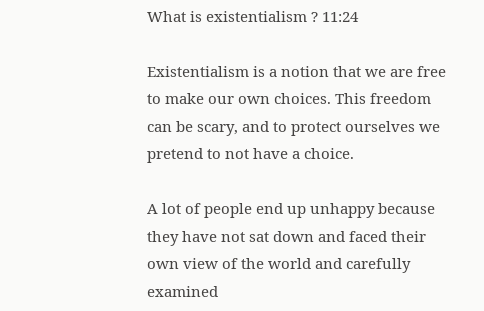What is existentialism ? 11:24

Existentialism is a notion that we are free to make our own choices. This freedom can be scary, and to protect ourselves we pretend to not have a choice.

A lot of people end up unhappy because they have not sat down and faced their own view of the world and carefully examined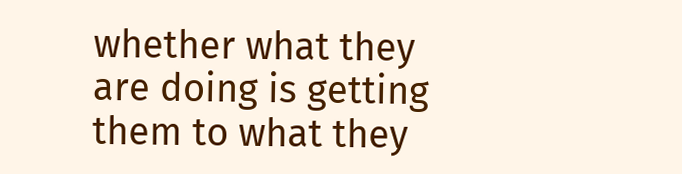whether what they are doing is getting them to what they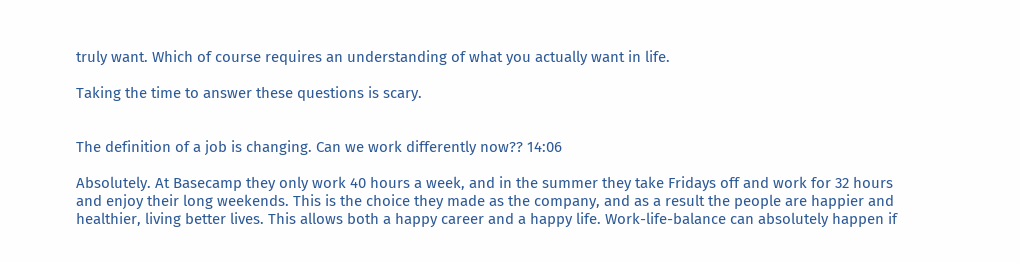truly want. Which of course requires an understanding of what you actually want in life.

Taking the time to answer these questions is scary.


The definition of a job is changing. Can we work differently now?? 14:06

Absolutely. At Basecamp they only work 40 hours a week, and in the summer they take Fridays off and work for 32 hours and enjoy their long weekends. This is the choice they made as the company, and as a result the people are happier and healthier, living better lives. This allows both a happy career and a happy life. Work-life-balance can absolutely happen if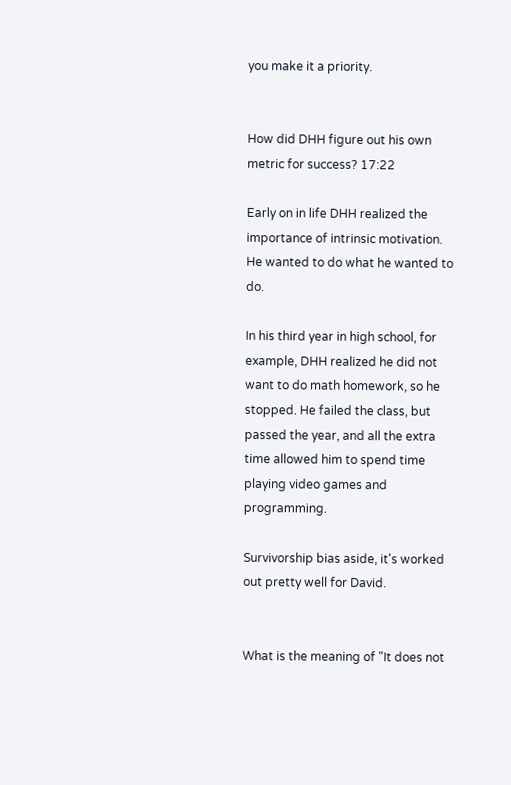you make it a priority.


How did DHH figure out his own metric for success? 17:22

Early on in life DHH realized the importance of intrinsic motivation. He wanted to do what he wanted to do.

In his third year in high school, for example, DHH realized he did not want to do math homework, so he stopped. He failed the class, but passed the year, and all the extra time allowed him to spend time playing video games and programming.

Survivorship bias aside, it's worked out pretty well for David.


What is the meaning of "It does not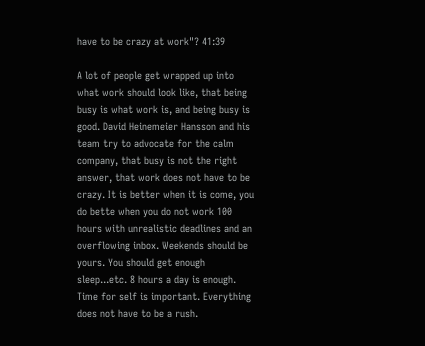have to be crazy at work"? 41:39

A lot of people get wrapped up into what work should look like, that being busy is what work is, and being busy is good. David Heinemeier Hansson and his team try to advocate for the calm company, that busy is not the right answer, that work does not have to be crazy. It is better when it is come, you do bette when you do not work 100 hours with unrealistic deadlines and an overflowing inbox. Weekends should be yours. You should get enough sleep...etc. 8 hours a day is enough. Time for self is important. Everything does not have to be a rush.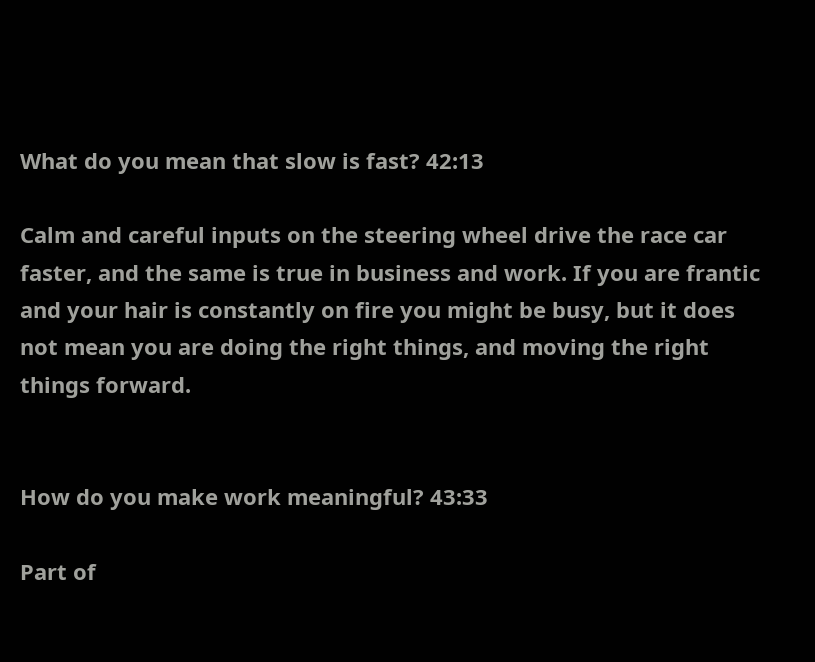What do you mean that slow is fast? 42:13

Calm and careful inputs on the steering wheel drive the race car faster, and the same is true in business and work. If you are frantic and your hair is constantly on fire you might be busy, but it does not mean you are doing the right things, and moving the right things forward.


How do you make work meaningful? 43:33

Part of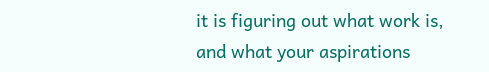it is figuring out what work is, and what your aspirations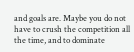and goals are. Maybe you do not have to crush the competition all the time, and to dominate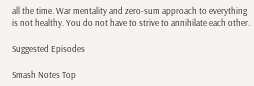all the time. War mentality and zero-sum approach to everything is not healthy. You do not have to strive to annihilate each other.

Suggested Episodes

Smash Notes Top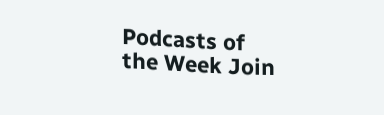Podcasts of the Week Join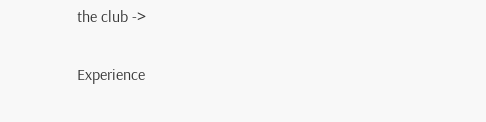the club ->

Experience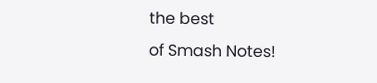the best
of Smash Notes!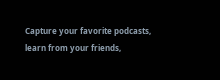Capture your favorite podcasts, learn from your friends,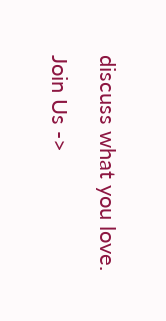discuss what you love.

Join Us ->